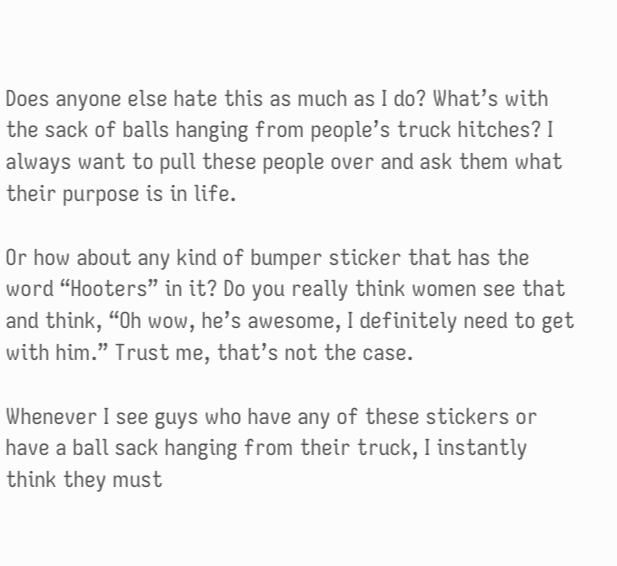Does anyone else hate this as much as I do? What’s with the sack of balls hanging from people’s truck hitches? I always want to pull these people over and ask them what their purpose is in life.

Or how about any kind of bumper sticker that has the word “Hooters” in it? Do you really think women see that and think, “Oh wow, he’s awesome, I definitely need to get with him.” Trust me, that’s not the case.

Whenever I see guys who have any of these stickers or have a ball sack hanging from their truck, I instantly think they must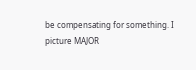be compensating for something. I picture MAJOR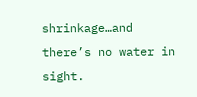shrinkage…and there’s no water in sight.